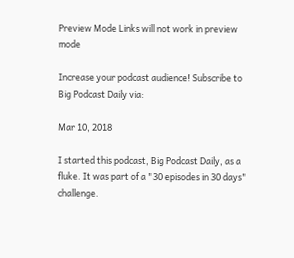Preview Mode Links will not work in preview mode

Increase your podcast audience! Subscribe to Big Podcast Daily via:

Mar 10, 2018

I started this podcast, Big Podcast Daily, as a fluke. It was part of a "30 episodes in 30 days" challenge.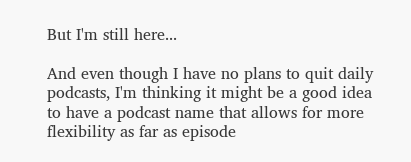But I'm still here...

And even though I have no plans to quit daily podcasts, I'm thinking it might be a good idea to have a podcast name that allows for more flexibility as far as episode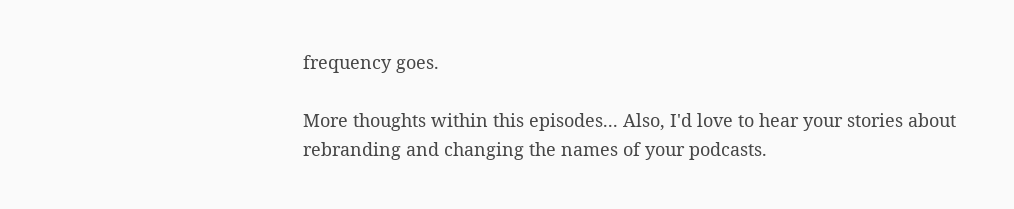frequency goes.

More thoughts within this episodes... Also, I'd love to hear your stories about rebranding and changing the names of your podcasts.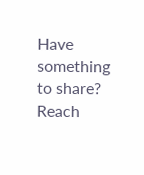Have something to share? Reach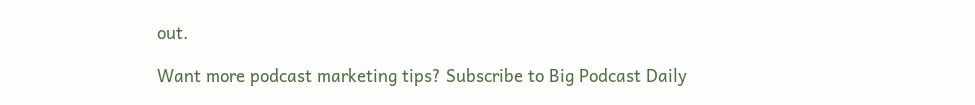out.

Want more podcast marketing tips? Subscribe to Big Podcast Daily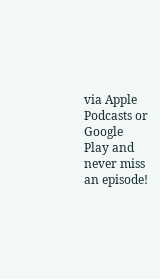via Apple Podcasts or Google Play and never miss an episode!